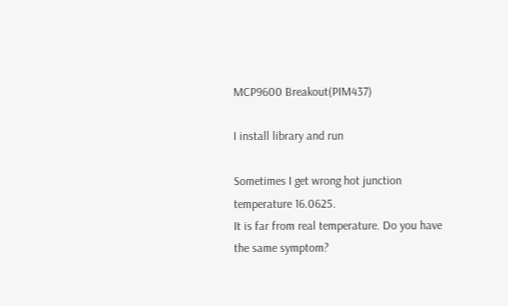MCP9600 Breakout(PIM437)

I install library and run

Sometimes I get wrong hot junction temperature 16.0625.
It is far from real temperature. Do you have the same symptom?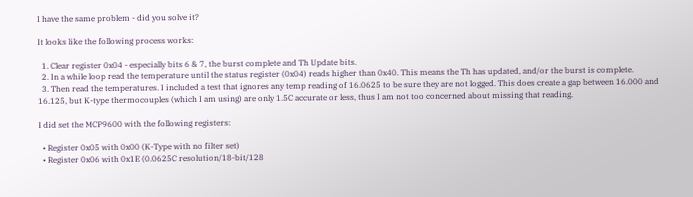I have the same problem - did you solve it?

It looks like the following process works:

  1. Clear register 0x04 - especially bits 6 & 7, the burst complete and Th Update bits.
  2. In a while loop read the temperature until the status register (0x04) reads higher than 0x40. This means the Th has updated, and/or the burst is complete.
  3. Then read the temperatures. I included a test that ignores any temp reading of 16.0625 to be sure they are not logged. This does create a gap between 16.000 and 16.125, but K-type thermocouples (which I am using) are only 1.5C accurate or less, thus I am not too concerned about missing that reading.

I did set the MCP9600 with the following registers:

  • Register 0x05 with 0x00 (K-Type with no filter set)
  • Register 0x06 with 0x1E (0.0625C resolution/18-bit/128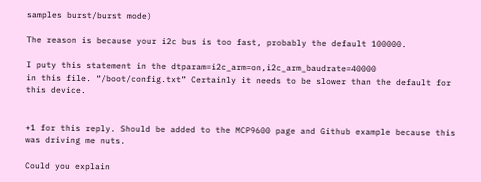samples burst/burst mode)

The reason is because your i2c bus is too fast, probably the default 100000.

I puty this statement in the dtparam=i2c_arm=on,i2c_arm_baudrate=40000
in this file. “/boot/config.txt” Certainly it needs to be slower than the default for this device.


+1 for this reply. Should be added to the MCP9600 page and Github example because this was driving me nuts.

Could you explain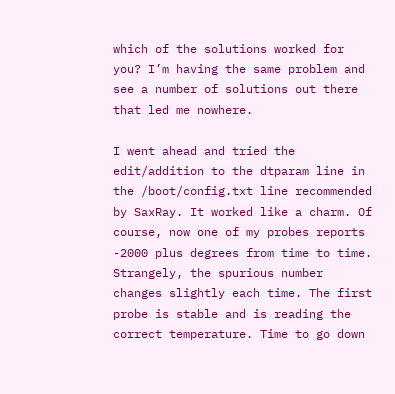which of the solutions worked for you? I’m having the same problem and see a number of solutions out there that led me nowhere.

I went ahead and tried the edit/addition to the dtparam line in the /boot/config.txt line recommended by SaxRay. It worked like a charm. Of course, now one of my probes reports -2000 plus degrees from time to time. Strangely, the spurious number changes slightly each time. The first probe is stable and is reading the correct temperature. Time to go down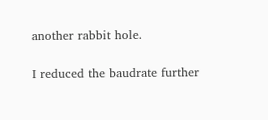another rabbit hole.

I reduced the baudrate further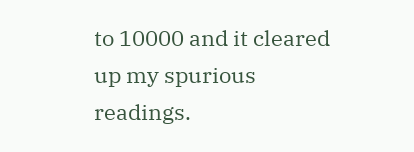to 10000 and it cleared up my spurious readings.